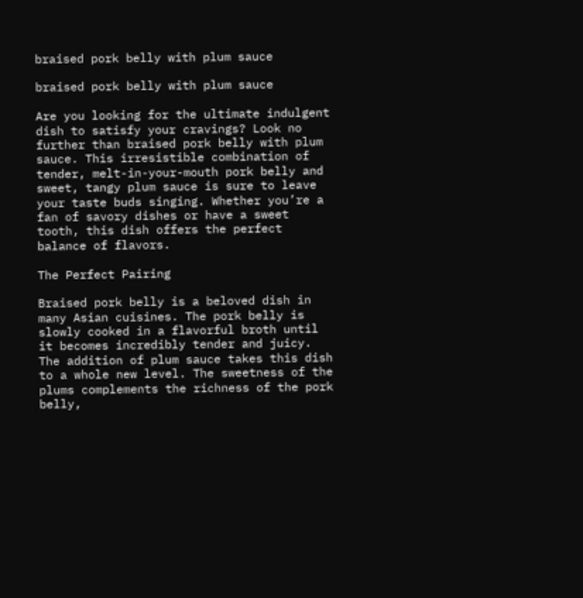braised pork belly with plum sauce

braised pork belly with plum sauce

Are you looking for the ultimate indulgent dish to satisfy your cravings? Look no further than braised pork belly with plum sauce. This irresistible combination of tender, melt-in-your-mouth pork belly and sweet, tangy plum sauce is sure to leave your taste buds singing. Whether you’re a fan of savory dishes or have a sweet tooth, this dish offers the perfect balance of flavors.

The Perfect Pairing

Braised pork belly is a beloved dish in many Asian cuisines. The pork belly is slowly cooked in a flavorful broth until it becomes incredibly tender and juicy. The addition of plum sauce takes this dish to a whole new level. The sweetness of the plums complements the richness of the pork belly,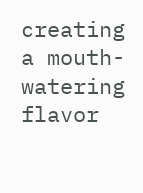creating a mouth-watering flavor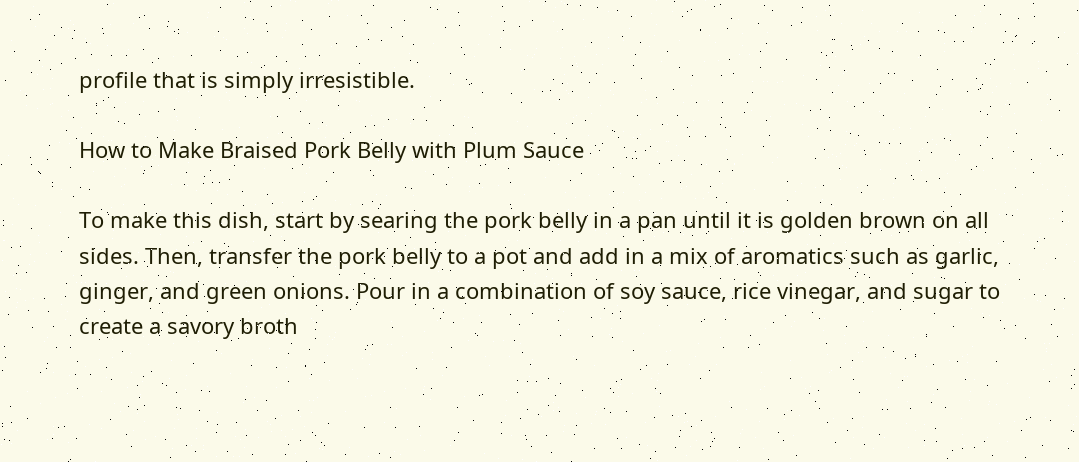profile that is simply irresistible.

How to Make Braised Pork Belly with Plum Sauce

To make this dish, start by searing the pork belly in a pan until it is golden brown on all sides. Then, transfer the pork belly to a pot and add in a mix of aromatics such as garlic, ginger, and green onions. Pour in a combination of soy sauce, rice vinegar, and sugar to create a savory broth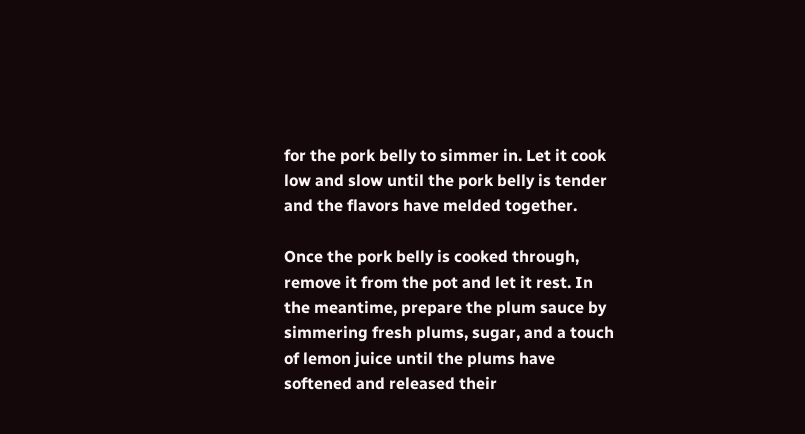for the pork belly to simmer in. Let it cook low and slow until the pork belly is tender and the flavors have melded together.

Once the pork belly is cooked through, remove it from the pot and let it rest. In the meantime, prepare the plum sauce by simmering fresh plums, sugar, and a touch of lemon juice until the plums have softened and released their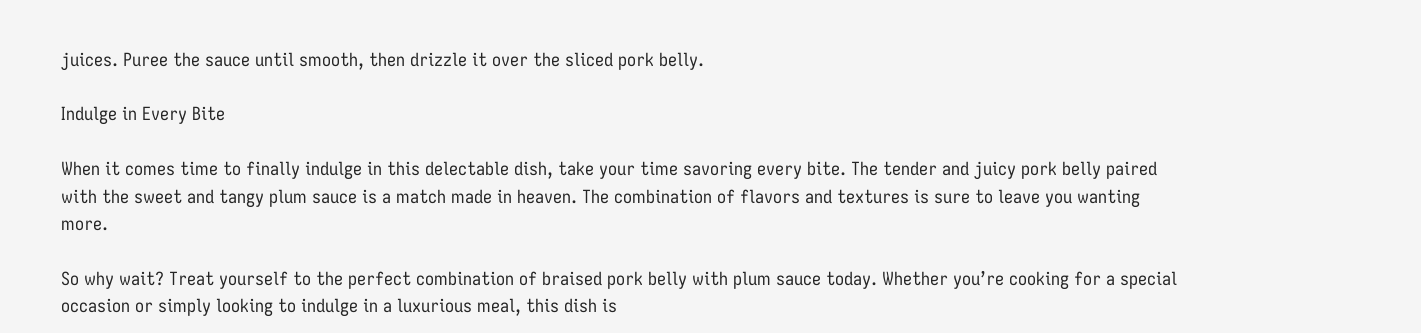juices. Puree the sauce until smooth, then drizzle it over the sliced pork belly.

Indulge in Every Bite

When it comes time to finally indulge in this delectable dish, take your time savoring every bite. The tender and juicy pork belly paired with the sweet and tangy plum sauce is a match made in heaven. The combination of flavors and textures is sure to leave you wanting more.

So why wait? Treat yourself to the perfect combination of braised pork belly with plum sauce today. Whether you’re cooking for a special occasion or simply looking to indulge in a luxurious meal, this dish is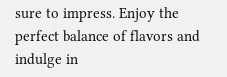sure to impress. Enjoy the perfect balance of flavors and indulge in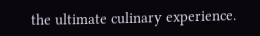the ultimate culinary experience.